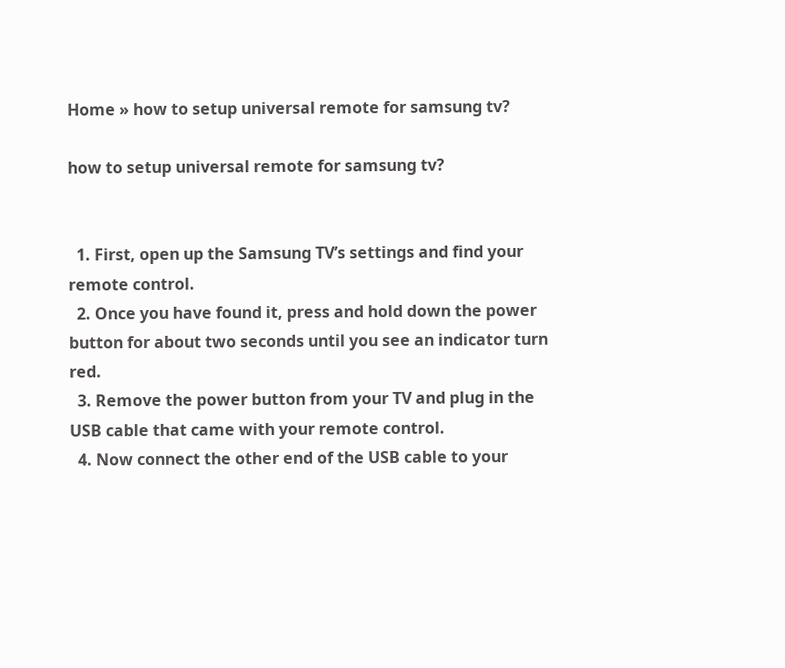Home » how to setup universal remote for samsung tv?

how to setup universal remote for samsung tv?


  1. First, open up the Samsung TV’s settings and find your remote control.
  2. Once you have found it, press and hold down the power button for about two seconds until you see an indicator turn red.
  3. Remove the power button from your TV and plug in the USB cable that came with your remote control.
  4. Now connect the other end of the USB cable to your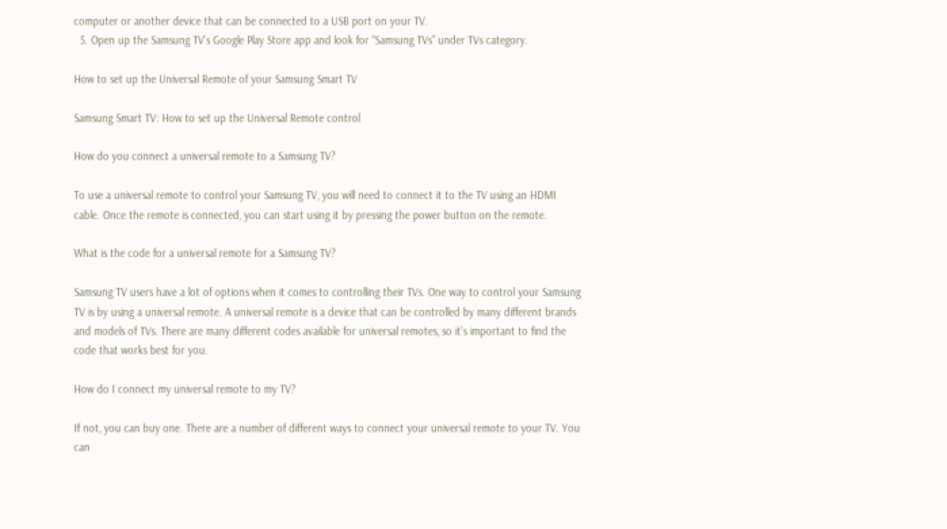computer or another device that can be connected to a USB port on your TV.
  5. Open up the Samsung TV’s Google Play Store app and look for “Samsung TVs” under TVs category.

How to set up the Universal Remote of your Samsung Smart TV

Samsung Smart TV: How to set up the Universal Remote control

How do you connect a universal remote to a Samsung TV?

To use a universal remote to control your Samsung TV, you will need to connect it to the TV using an HDMI cable. Once the remote is connected, you can start using it by pressing the power button on the remote.

What is the code for a universal remote for a Samsung TV?

Samsung TV users have a lot of options when it comes to controlling their TVs. One way to control your Samsung TV is by using a universal remote. A universal remote is a device that can be controlled by many different brands and models of TVs. There are many different codes available for universal remotes, so it’s important to find the code that works best for you.

How do I connect my universal remote to my TV?

If not, you can buy one. There are a number of different ways to connect your universal remote to your TV. You can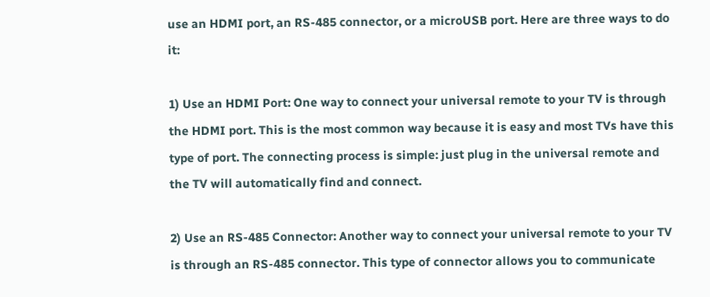use an HDMI port, an RS-485 connector, or a microUSB port. Here are three ways to do it:

1) Use an HDMI Port: One way to connect your universal remote to your TV is through the HDMI port. This is the most common way because it is easy and most TVs have this type of port. The connecting process is simple: just plug in the universal remote and the TV will automatically find and connect.

2) Use an RS-485 Connector: Another way to connect your universal remote to your TV is through an RS-485 connector. This type of connector allows you to communicate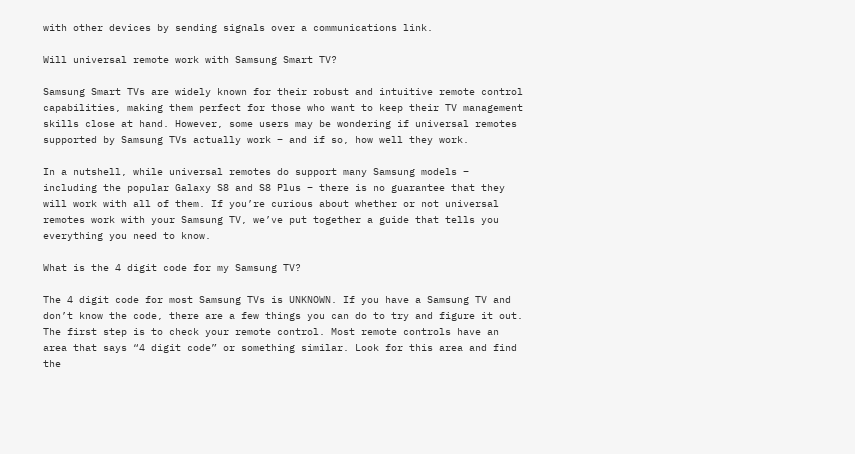with other devices by sending signals over a communications link.

Will universal remote work with Samsung Smart TV?

Samsung Smart TVs are widely known for their robust and intuitive remote control capabilities, making them perfect for those who want to keep their TV management skills close at hand. However, some users may be wondering if universal remotes supported by Samsung TVs actually work – and if so, how well they work.

In a nutshell, while universal remotes do support many Samsung models – including the popular Galaxy S8 and S8 Plus – there is no guarantee that they will work with all of them. If you’re curious about whether or not universal remotes work with your Samsung TV, we’ve put together a guide that tells you everything you need to know.

What is the 4 digit code for my Samsung TV?

The 4 digit code for most Samsung TVs is UNKNOWN. If you have a Samsung TV and don’t know the code, there are a few things you can do to try and figure it out. The first step is to check your remote control. Most remote controls have an area that says “4 digit code” or something similar. Look for this area and find the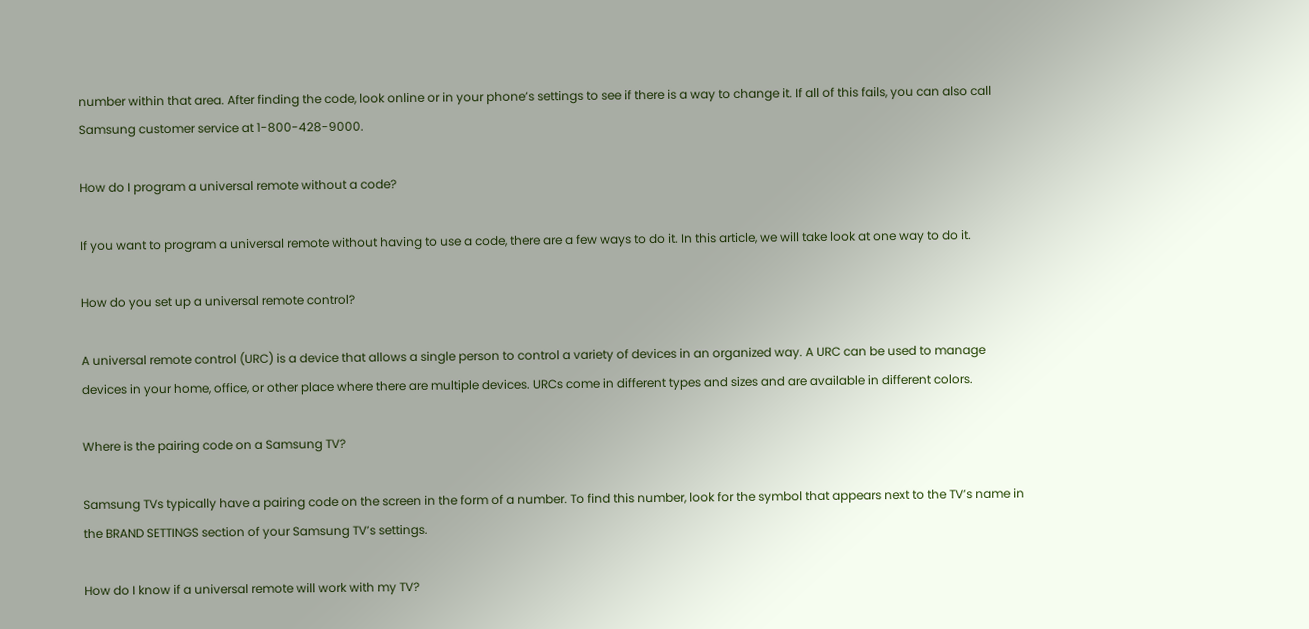number within that area. After finding the code, look online or in your phone’s settings to see if there is a way to change it. If all of this fails, you can also call Samsung customer service at 1-800-428-9000.

How do I program a universal remote without a code?

If you want to program a universal remote without having to use a code, there are a few ways to do it. In this article, we will take look at one way to do it.

How do you set up a universal remote control?

A universal remote control (URC) is a device that allows a single person to control a variety of devices in an organized way. A URC can be used to manage devices in your home, office, or other place where there are multiple devices. URCs come in different types and sizes and are available in different colors.

Where is the pairing code on a Samsung TV?

Samsung TVs typically have a pairing code on the screen in the form of a number. To find this number, look for the symbol that appears next to the TV’s name in the BRAND SETTINGS section of your Samsung TV’s settings.

How do I know if a universal remote will work with my TV?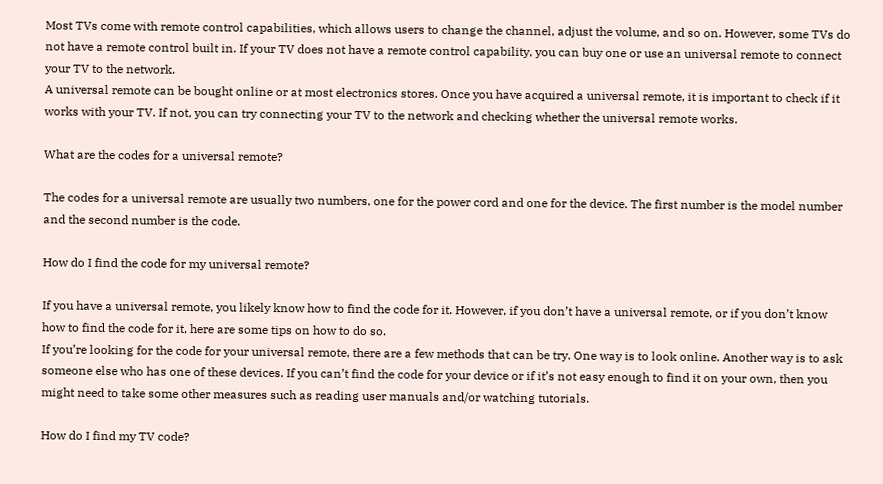Most TVs come with remote control capabilities, which allows users to change the channel, adjust the volume, and so on. However, some TVs do not have a remote control built in. If your TV does not have a remote control capability, you can buy one or use an universal remote to connect your TV to the network.
A universal remote can be bought online or at most electronics stores. Once you have acquired a universal remote, it is important to check if it works with your TV. If not, you can try connecting your TV to the network and checking whether the universal remote works.

What are the codes for a universal remote?

The codes for a universal remote are usually two numbers, one for the power cord and one for the device. The first number is the model number and the second number is the code.

How do I find the code for my universal remote?

If you have a universal remote, you likely know how to find the code for it. However, if you don’t have a universal remote, or if you don’t know how to find the code for it, here are some tips on how to do so.
If you’re looking for the code for your universal remote, there are a few methods that can be try. One way is to look online. Another way is to ask someone else who has one of these devices. If you can’t find the code for your device or if it’s not easy enough to find it on your own, then you might need to take some other measures such as reading user manuals and/or watching tutorials.

How do I find my TV code?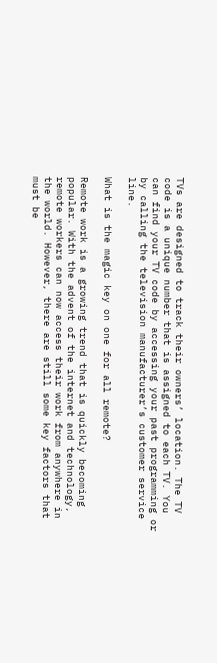TVs are designed to track their owners’ location. The TV code is a unique number that is assigned to each TV. You can find your TV code by accessing your past programming or by calling the television manufacturer’s customer service line.

What is the magic key on one for all remote?

Remote work is a growing trend that is quickly becoming popular. With the advent of the internet and technology, remote workers can now access their work from anywhere in the world. However, there are still some key factors that must be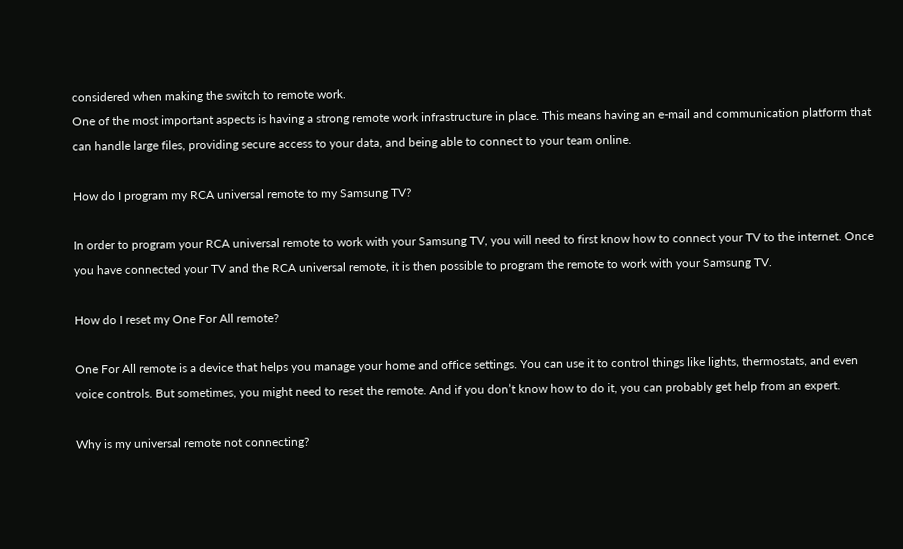considered when making the switch to remote work.
One of the most important aspects is having a strong remote work infrastructure in place. This means having an e-mail and communication platform that can handle large files, providing secure access to your data, and being able to connect to your team online.

How do I program my RCA universal remote to my Samsung TV?

In order to program your RCA universal remote to work with your Samsung TV, you will need to first know how to connect your TV to the internet. Once you have connected your TV and the RCA universal remote, it is then possible to program the remote to work with your Samsung TV.

How do I reset my One For All remote?

One For All remote is a device that helps you manage your home and office settings. You can use it to control things like lights, thermostats, and even voice controls. But sometimes, you might need to reset the remote. And if you don’t know how to do it, you can probably get help from an expert.

Why is my universal remote not connecting?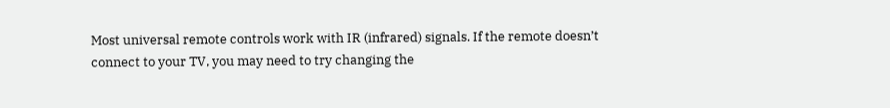Most universal remote controls work with IR (infrared) signals. If the remote doesn’t connect to your TV, you may need to try changing the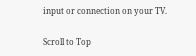input or connection on your TV.

Scroll to Top